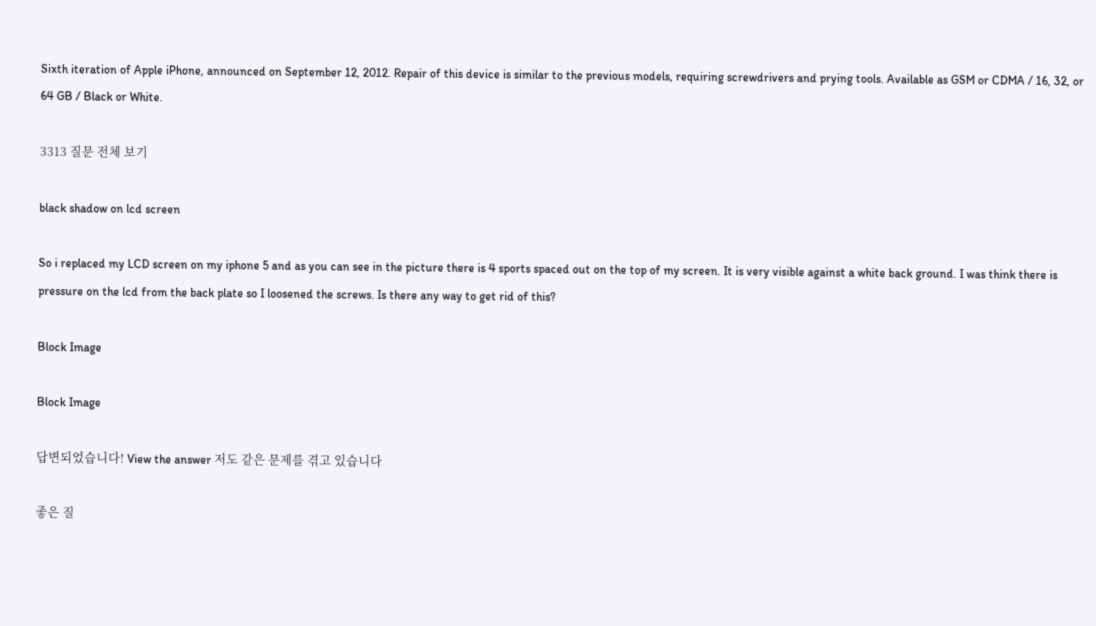Sixth iteration of Apple iPhone, announced on September 12, 2012. Repair of this device is similar to the previous models, requiring screwdrivers and prying tools. Available as GSM or CDMA / 16, 32, or 64 GB / Black or White.

3313 질문 전체 보기

black shadow on lcd screen

So i replaced my LCD screen on my iphone 5 and as you can see in the picture there is 4 sports spaced out on the top of my screen. It is very visible against a white back ground. I was think there is pressure on the lcd from the back plate so I loosened the screws. Is there any way to get rid of this?

Block Image

Block Image

답변되었습니다! View the answer 저도 같은 문제를 겪고 있습니다

좋은 질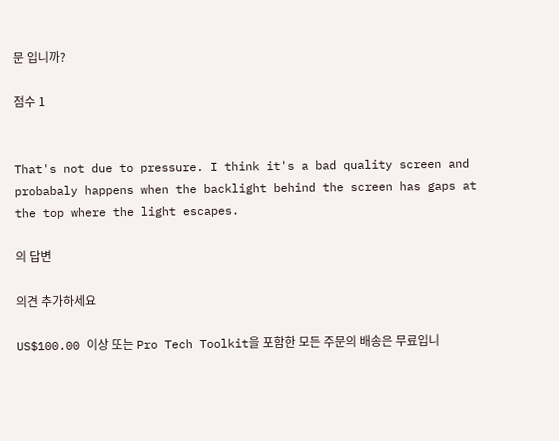문 입니까?

점수 1


That's not due to pressure. I think it's a bad quality screen and probabaly happens when the backlight behind the screen has gaps at the top where the light escapes.

의 답변

의견 추가하세요

US$100.00 이상 또는 Pro Tech Toolkit을 포함한 모든 주문의 배송은 무료입니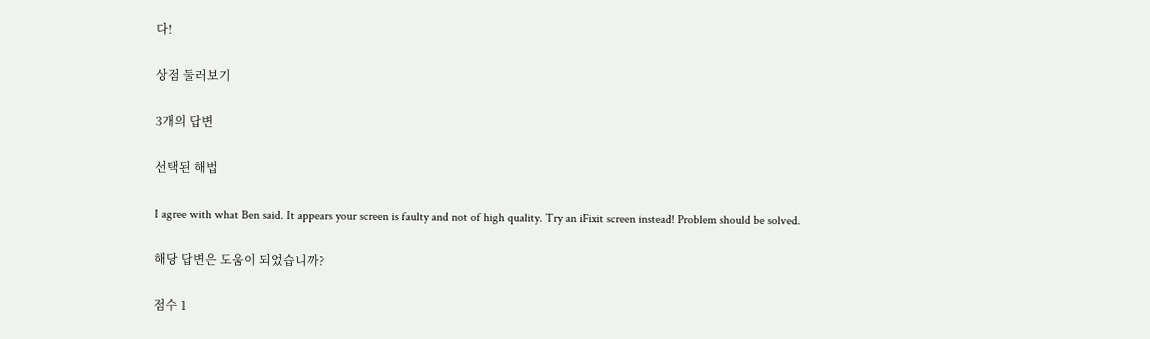다!

상점 둘러보기

3개의 답변

선택된 해법

I agree with what Ben said. It appears your screen is faulty and not of high quality. Try an iFixit screen instead! Problem should be solved.

해당 답변은 도움이 되었습니까?

점수 1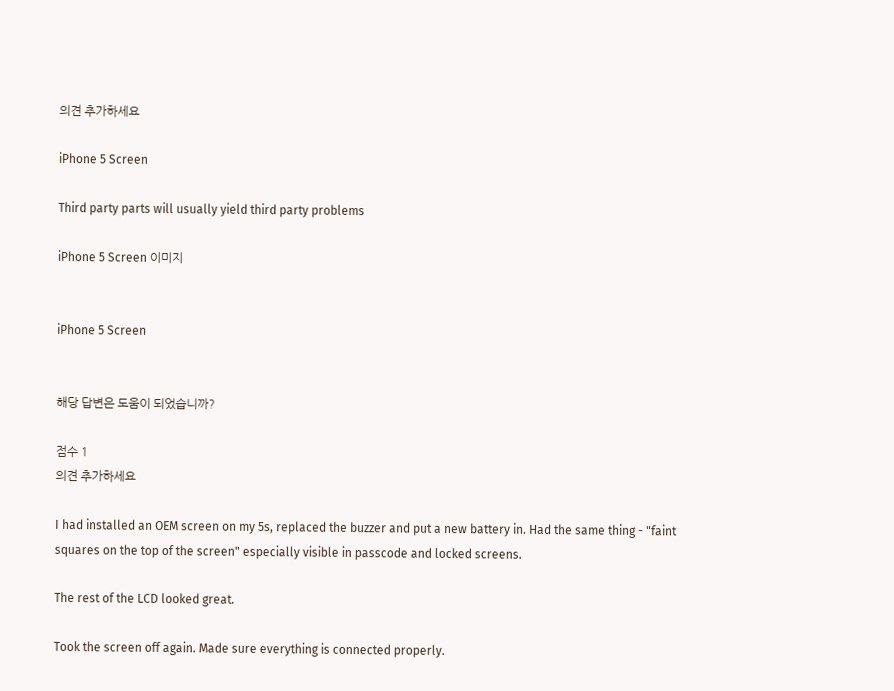의견 추가하세요

iPhone 5 Screen

Third party parts will usually yield third party problems

iPhone 5 Screen 이미지


iPhone 5 Screen


해당 답변은 도움이 되었습니까?

점수 1
의견 추가하세요

I had installed an OEM screen on my 5s, replaced the buzzer and put a new battery in. Had the same thing - "faint squares on the top of the screen" especially visible in passcode and locked screens.

The rest of the LCD looked great.

Took the screen off again. Made sure everything is connected properly.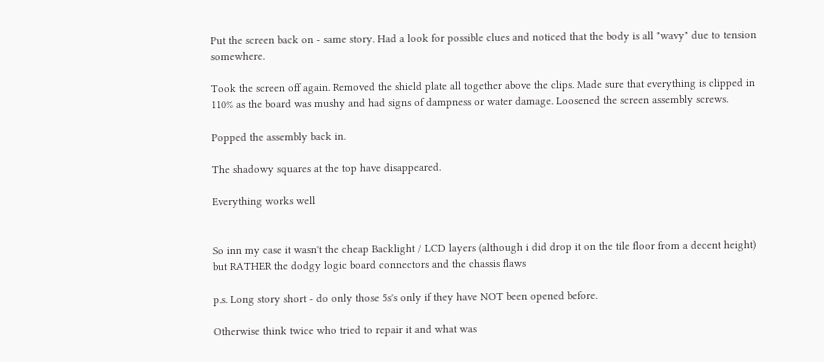Put the screen back on - same story. Had a look for possible clues and noticed that the body is all "wavy" due to tension somewhere.

Took the screen off again. Removed the shield plate all together above the clips. Made sure that everything is clipped in 110% as the board was mushy and had signs of dampness or water damage. Loosened the screen assembly screws.

Popped the assembly back in.

The shadowy squares at the top have disappeared.

Everything works well


So inn my case it wasn't the cheap Backlight / LCD layers (although i did drop it on the tile floor from a decent height) but RATHER the dodgy logic board connectors and the chassis flaws

p.s. Long story short - do only those 5s's only if they have NOT been opened before.

Otherwise think twice who tried to repair it and what was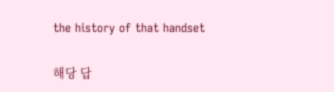the history of that handset

해당 답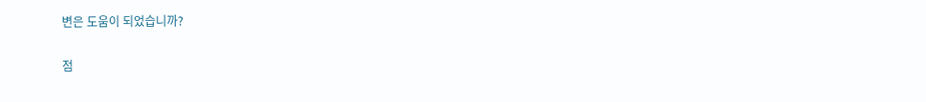변은 도움이 되었습니까?

점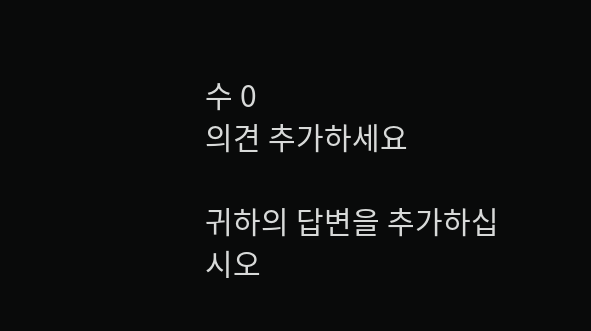수 0
의견 추가하세요

귀하의 답변을 추가하십시오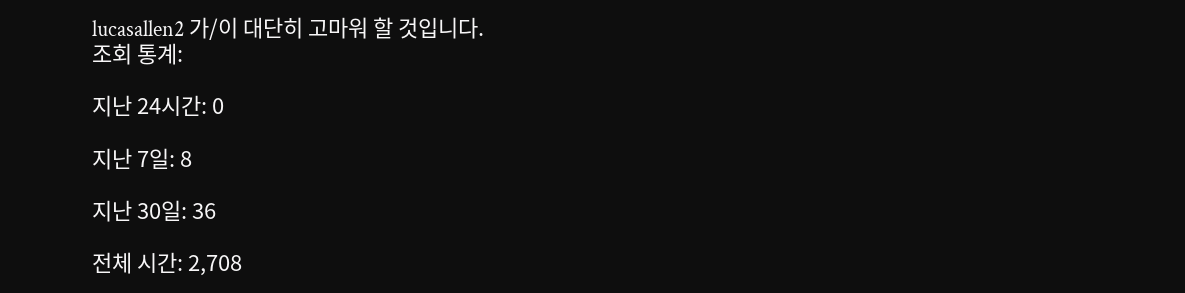lucasallen2 가/이 대단히 고마워 할 것입니다.
조회 통계:

지난 24시간: 0

지난 7일: 8

지난 30일: 36

전체 시간: 2,708